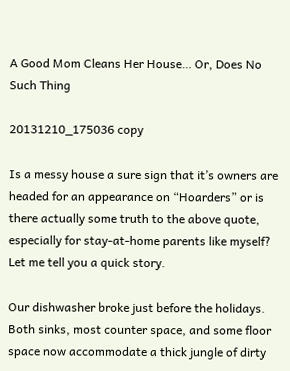A Good Mom Cleans Her House… Or, Does No Such Thing

20131210_175036 copy

Is a messy house a sure sign that it’s owners are headed for an appearance on “Hoarders” or is there actually some truth to the above quote, especially for stay-at-home parents like myself? Let me tell you a quick story.

Our dishwasher broke just before the holidays. Both sinks, most counter space, and some floor space now accommodate a thick jungle of dirty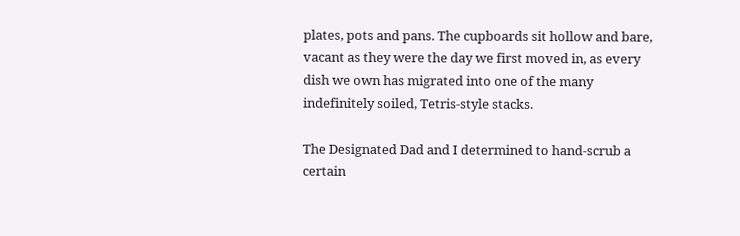plates, pots and pans. The cupboards sit hollow and bare, vacant as they were the day we first moved in, as every dish we own has migrated into one of the many indefinitely soiled, Tetris-style stacks.

The Designated Dad and I determined to hand-scrub a certain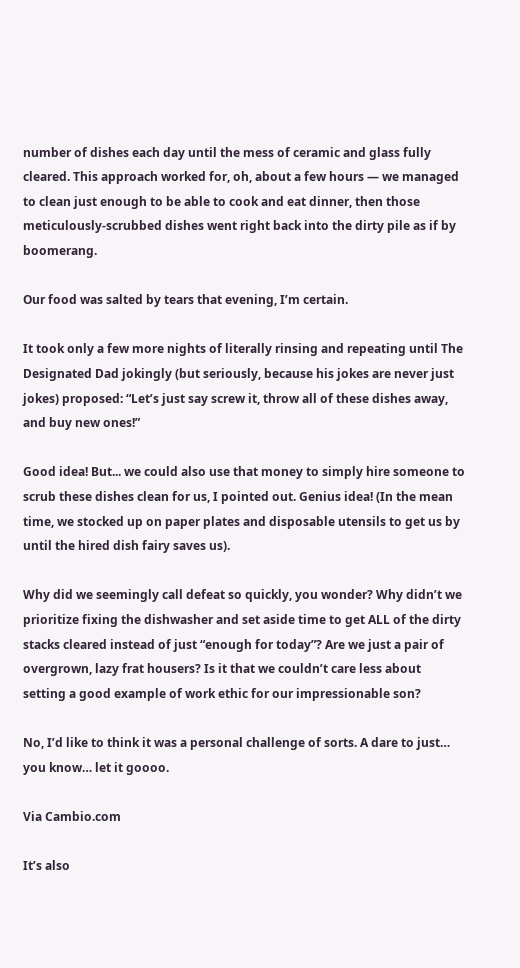number of dishes each day until the mess of ceramic and glass fully cleared. This approach worked for, oh, about a few hours — we managed to clean just enough to be able to cook and eat dinner, then those meticulously-scrubbed dishes went right back into the dirty pile as if by boomerang.

Our food was salted by tears that evening, I’m certain.

It took only a few more nights of literally rinsing and repeating until The Designated Dad jokingly (but seriously, because his jokes are never just jokes) proposed: “Let’s just say screw it, throw all of these dishes away, and buy new ones!”

Good idea! But... we could also use that money to simply hire someone to scrub these dishes clean for us, I pointed out. Genius idea! (In the mean time, we stocked up on paper plates and disposable utensils to get us by until the hired dish fairy saves us).

Why did we seemingly call defeat so quickly, you wonder? Why didn’t we prioritize fixing the dishwasher and set aside time to get ALL of the dirty stacks cleared instead of just “enough for today”? Are we just a pair of overgrown, lazy frat housers? Is it that we couldn’t care less about setting a good example of work ethic for our impressionable son?

No, I’d like to think it was a personal challenge of sorts. A dare to just… you know… let it goooo.

Via Cambio.com

It’s also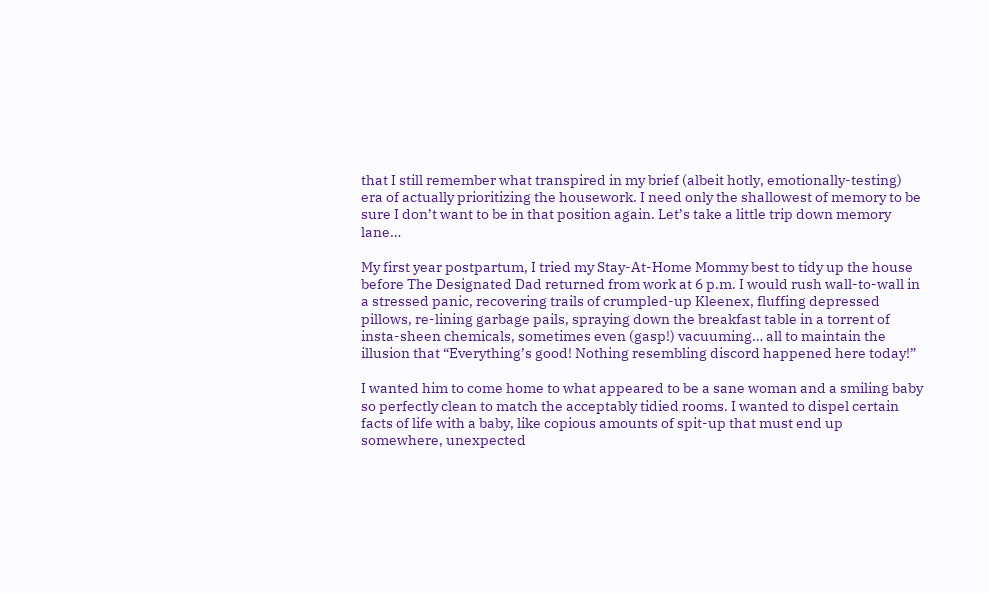that I still remember what transpired in my brief (albeit hotly, emotionally-testing) era of actually prioritizing the housework. I need only the shallowest of memory to be sure I don’t want to be in that position again. Let’s take a little trip down memory lane…

My first year postpartum, I tried my Stay-At-Home Mommy best to tidy up the house before The Designated Dad returned from work at 6 p.m. I would rush wall-to-wall in a stressed panic, recovering trails of crumpled-up Kleenex, fluffing depressed pillows, re-lining garbage pails, spraying down the breakfast table in a torrent of insta-sheen chemicals, sometimes even (gasp!) vacuuming… all to maintain the illusion that “Everything’s good! Nothing resembling discord happened here today!”

I wanted him to come home to what appeared to be a sane woman and a smiling baby so perfectly clean to match the acceptably tidied rooms. I wanted to dispel certain facts of life with a baby, like copious amounts of spit-up that must end up somewhere, unexpected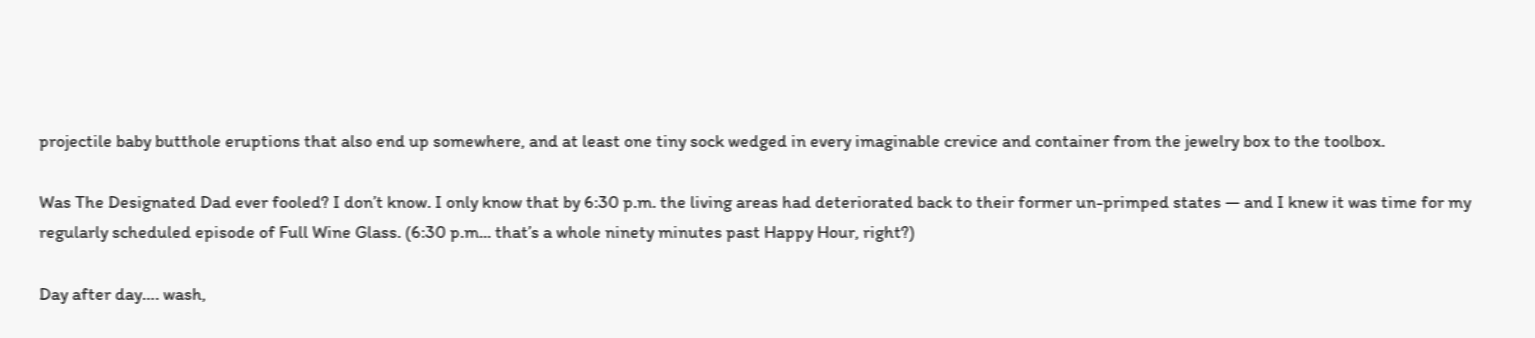projectile baby butthole eruptions that also end up somewhere, and at least one tiny sock wedged in every imaginable crevice and container from the jewelry box to the toolbox.

Was The Designated Dad ever fooled? I don’t know. I only know that by 6:30 p.m. the living areas had deteriorated back to their former un-primped states — and I knew it was time for my regularly scheduled episode of Full Wine Glass. (6:30 p.m... that’s a whole ninety minutes past Happy Hour, right?)

Day after day…. wash,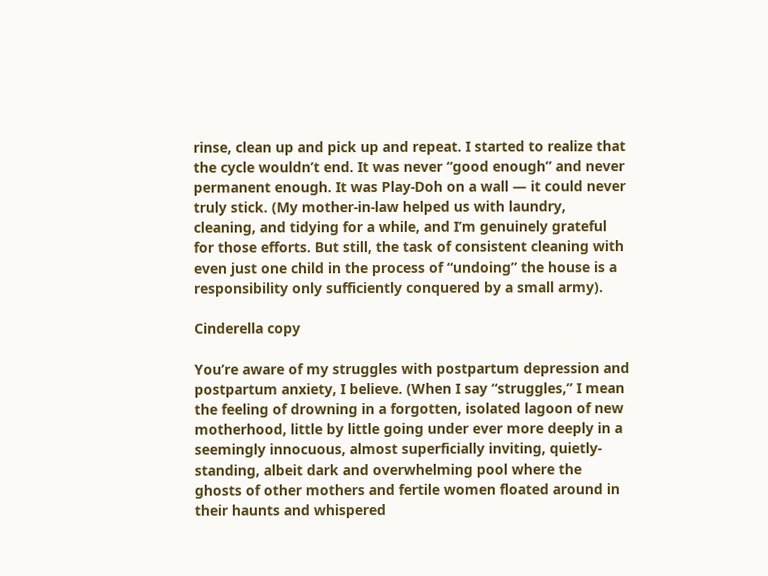rinse, clean up and pick up and repeat. I started to realize that the cycle wouldn’t end. It was never “good enough” and never permanent enough. It was Play-Doh on a wall — it could never truly stick. (My mother-in-law helped us with laundry, cleaning, and tidying for a while, and I’m genuinely grateful for those efforts. But still, the task of consistent cleaning with even just one child in the process of “undoing” the house is a responsibility only sufficiently conquered by a small army).

Cinderella copy

You’re aware of my struggles with postpartum depression and postpartum anxiety, I believe. (When I say “struggles,” I mean the feeling of drowning in a forgotten, isolated lagoon of new motherhood, little by little going under ever more deeply in a seemingly innocuous, almost superficially inviting, quietly-standing, albeit dark and overwhelming pool where the ghosts of other mothers and fertile women floated around in their haunts and whispered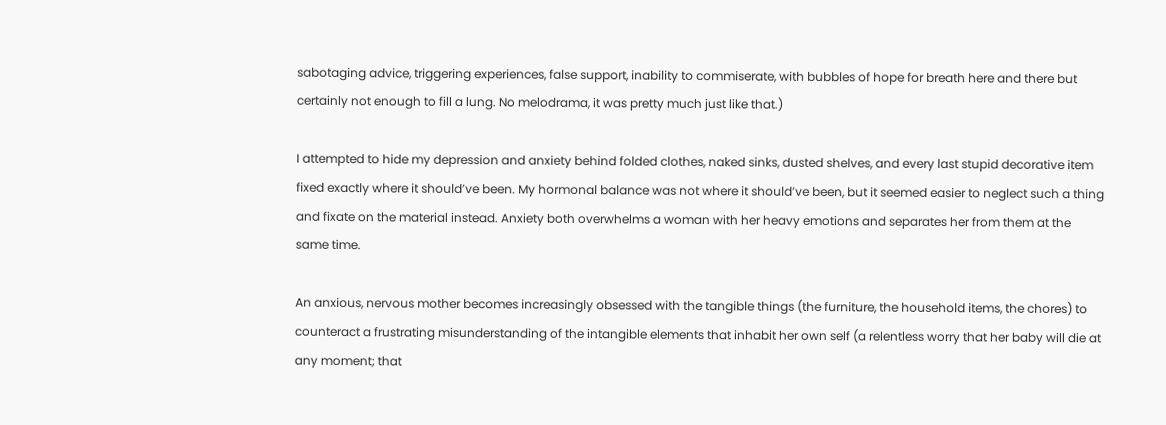sabotaging advice, triggering experiences, false support, inability to commiserate, with bubbles of hope for breath here and there but certainly not enough to fill a lung. No melodrama, it was pretty much just like that.)

I attempted to hide my depression and anxiety behind folded clothes, naked sinks, dusted shelves, and every last stupid decorative item fixed exactly where it should’ve been. My hormonal balance was not where it should’ve been, but it seemed easier to neglect such a thing and fixate on the material instead. Anxiety both overwhelms a woman with her heavy emotions and separates her from them at the same time.

An anxious, nervous mother becomes increasingly obsessed with the tangible things (the furniture, the household items, the chores) to counteract a frustrating misunderstanding of the intangible elements that inhabit her own self (a relentless worry that her baby will die at any moment; that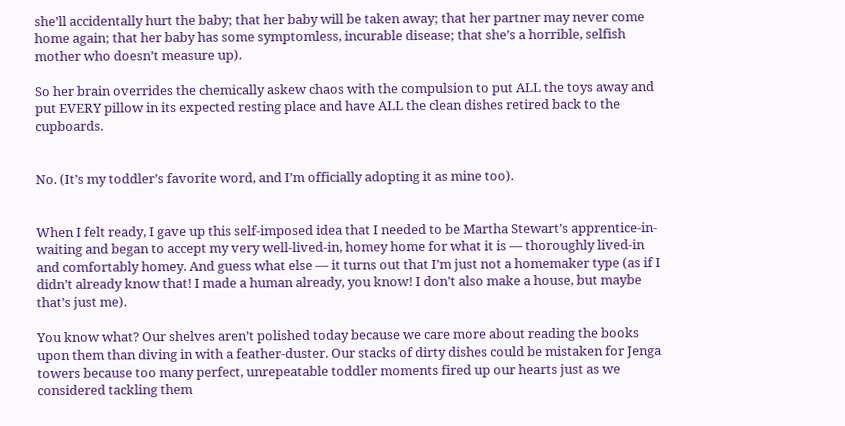she’ll accidentally hurt the baby; that her baby will be taken away; that her partner may never come home again; that her baby has some symptomless, incurable disease; that she’s a horrible, selfish mother who doesn’t measure up).

So her brain overrides the chemically askew chaos with the compulsion to put ALL the toys away and put EVERY pillow in its expected resting place and have ALL the clean dishes retired back to the cupboards.


No. (It’s my toddler’s favorite word, and I’m officially adopting it as mine too).


When I felt ready, I gave up this self-imposed idea that I needed to be Martha Stewart’s apprentice-in-waiting and began to accept my very well-lived-in, homey home for what it is — thoroughly lived-in and comfortably homey. And guess what else — it turns out that I’m just not a homemaker type (as if I didn’t already know that! I made a human already, you know! I don’t also make a house, but maybe that’s just me).

You know what? Our shelves aren’t polished today because we care more about reading the books upon them than diving in with a feather-duster. Our stacks of dirty dishes could be mistaken for Jenga towers because too many perfect, unrepeatable toddler moments fired up our hearts just as we considered tackling them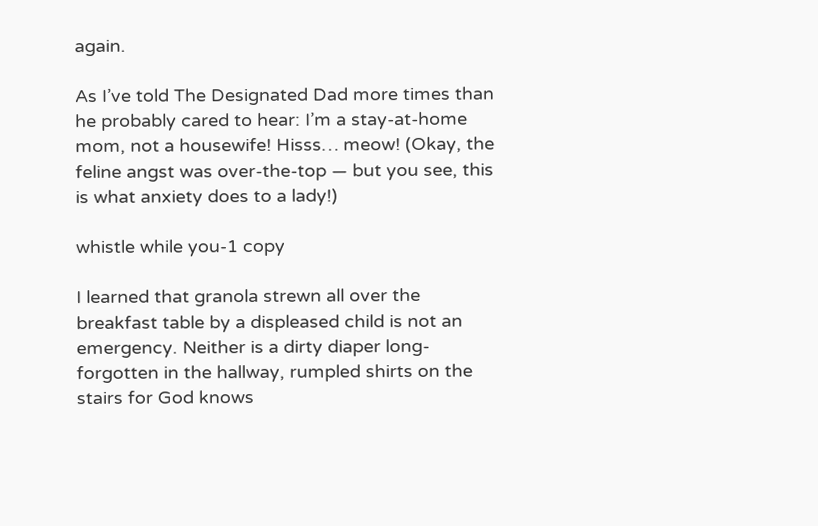again.

As I’ve told The Designated Dad more times than he probably cared to hear: I’m a stay-at-home mom, not a housewife! Hisss… meow! (Okay, the feline angst was over-the-top — but you see, this is what anxiety does to a lady!)

whistle while you-1 copy

I learned that granola strewn all over the breakfast table by a displeased child is not an emergency. Neither is a dirty diaper long-forgotten in the hallway, rumpled shirts on the stairs for God knows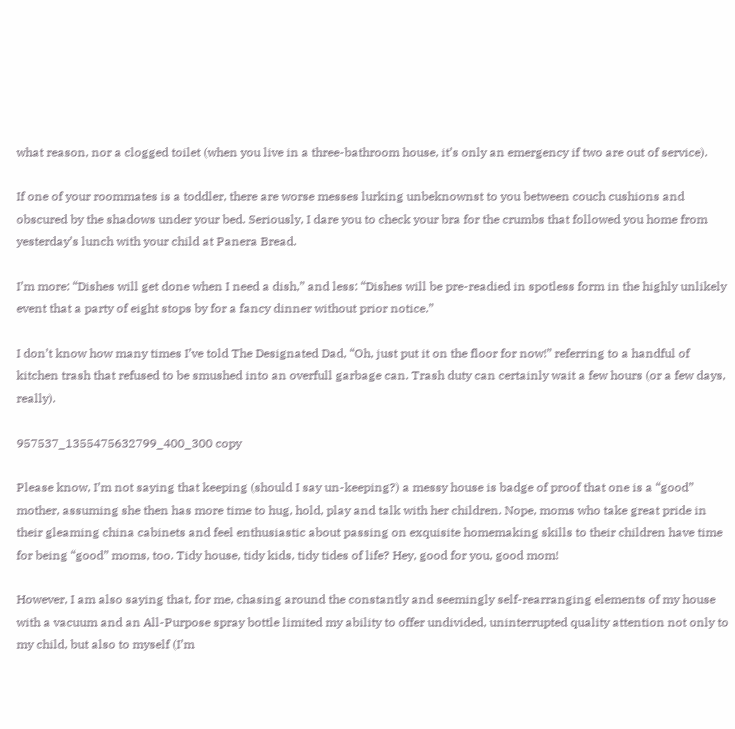what reason, nor a clogged toilet (when you live in a three-bathroom house, it’s only an emergency if two are out of service).

If one of your roommates is a toddler, there are worse messes lurking unbeknownst to you between couch cushions and obscured by the shadows under your bed. Seriously, I dare you to check your bra for the crumbs that followed you home from yesterday’s lunch with your child at Panera Bread.

I’m more: “Dishes will get done when I need a dish,” and less: “Dishes will be pre-readied in spotless form in the highly unlikely event that a party of eight stops by for a fancy dinner without prior notice.”

I don’t know how many times I’ve told The Designated Dad, “Oh, just put it on the floor for now!” referring to a handful of kitchen trash that refused to be smushed into an overfull garbage can. Trash duty can certainly wait a few hours (or a few days, really).

957537_1355475632799_400_300 copy

Please know, I’m not saying that keeping (should I say un-keeping?) a messy house is badge of proof that one is a “good” mother, assuming she then has more time to hug, hold, play and talk with her children. Nope, moms who take great pride in their gleaming china cabinets and feel enthusiastic about passing on exquisite homemaking skills to their children have time for being “good” moms, too. Tidy house, tidy kids, tidy tides of life? Hey, good for you, good mom!

However, I am also saying that, for me, chasing around the constantly and seemingly self-rearranging elements of my house with a vacuum and an All-Purpose spray bottle limited my ability to offer undivided, uninterrupted quality attention not only to my child, but also to myself (I’m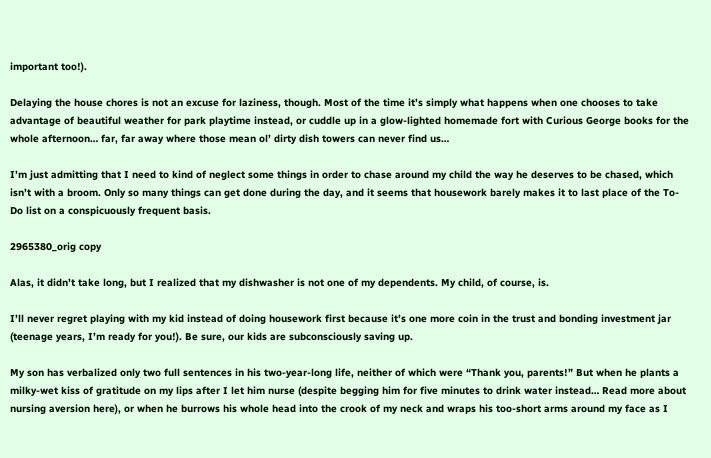important too!).

Delaying the house chores is not an excuse for laziness, though. Most of the time it’s simply what happens when one chooses to take advantage of beautiful weather for park playtime instead, or cuddle up in a glow-lighted homemade fort with Curious George books for the whole afternoon… far, far away where those mean ol’ dirty dish towers can never find us…

I’m just admitting that I need to kind of neglect some things in order to chase around my child the way he deserves to be chased, which isn’t with a broom. Only so many things can get done during the day, and it seems that housework barely makes it to last place of the To-Do list on a conspicuously frequent basis.

2965380_orig copy

Alas, it didn’t take long, but I realized that my dishwasher is not one of my dependents. My child, of course, is.

I’ll never regret playing with my kid instead of doing housework first because it’s one more coin in the trust and bonding investment jar (teenage years, I’m ready for you!). Be sure, our kids are subconsciously saving up.

My son has verbalized only two full sentences in his two-year-long life, neither of which were “Thank you, parents!” But when he plants a milky-wet kiss of gratitude on my lips after I let him nurse (despite begging him for five minutes to drink water instead… Read more about nursing aversion here), or when he burrows his whole head into the crook of my neck and wraps his too-short arms around my face as I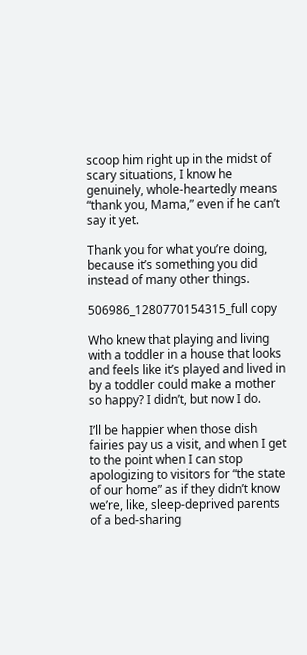scoop him right up in the midst of scary situations, I know he genuinely, whole-heartedly means “thank you, Mama,” even if he can’t say it yet.

Thank you for what you’re doing, because it’s something you did instead of many other things.

506986_1280770154315_full copy

Who knew that playing and living with a toddler in a house that looks and feels like it’s played and lived in by a toddler could make a mother so happy? I didn’t, but now I do.

I’ll be happier when those dish fairies pay us a visit, and when I get to the point when I can stop apologizing to visitors for “the state of our home” as if they didn’t know we’re, like, sleep-deprived parents of a bed-sharing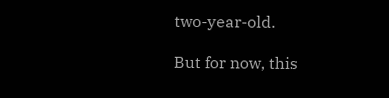two-year-old.

But for now, this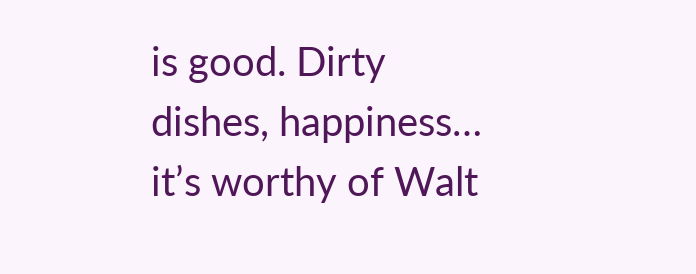is good. Dirty dishes, happiness… it’s worthy of Walt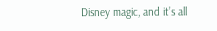Disney magic, and it’s all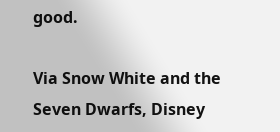good.

Via Snow White and the Seven Dwarfs, Disney